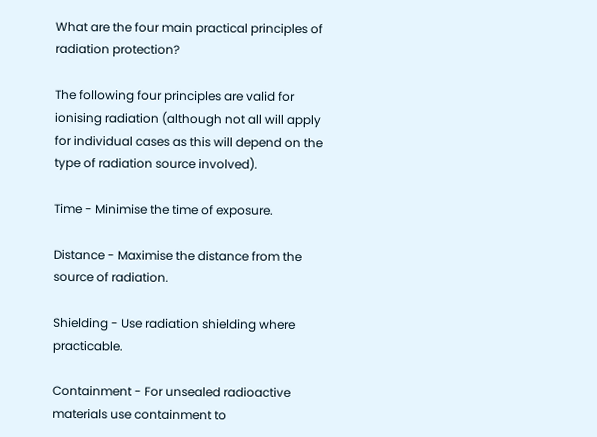What are the four main practical principles of radiation protection?

The following four principles are valid for ionising radiation (although not all will apply for individual cases as this will depend on the type of radiation source involved).

Time - Minimise the time of exposure.

Distance - Maximise the distance from the source of radiation.

Shielding - Use radiation shielding where practicable.

Containment - For unsealed radioactive materials use containment to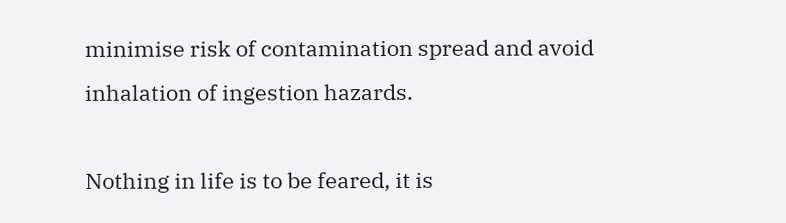minimise risk of contamination spread and avoid inhalation of ingestion hazards.

Nothing in life is to be feared, it is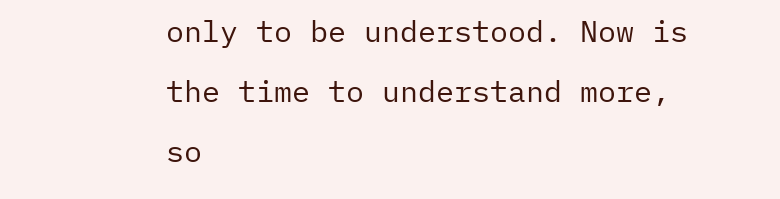only to be understood. Now is the time to understand more, so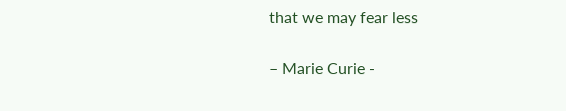that we may fear less

– Marie Curie -